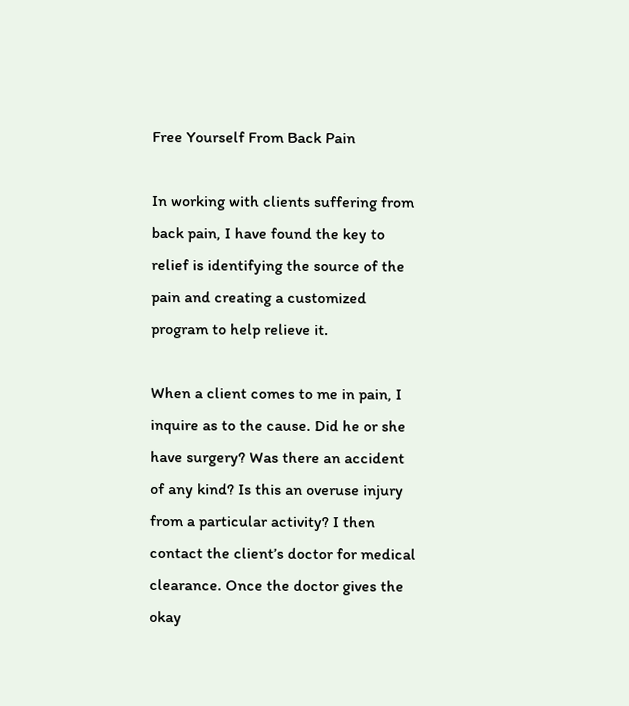Free Yourself From Back Pain

In working with clients suffering from back pain, I have found the key to relief is identifying the source of the pain and creating a customized program to help relieve it.

When a client comes to me in pain, I inquire as to the cause. Did he or she have surgery? Was there an accident of any kind? Is this an overuse injury from a particular activity? I then contact the client’s doctor for medical clearance. Once the doctor gives the okay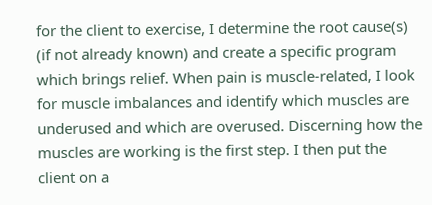for the client to exercise, I determine the root cause(s) (if not already known) and create a specific program which brings relief. When pain is muscle-related, I look for muscle imbalances and identify which muscles are underused and which are overused. Discerning how the muscles are working is the first step. I then put the client on a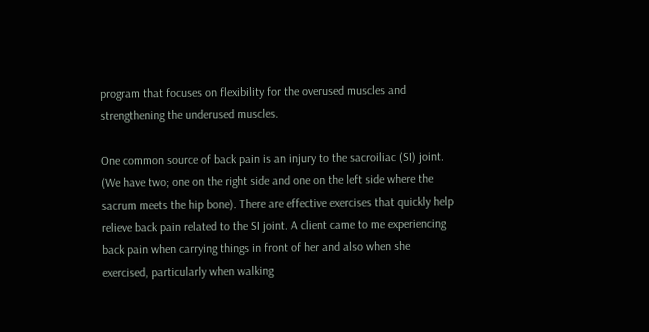program that focuses on flexibility for the overused muscles and strengthening the underused muscles.

One common source of back pain is an injury to the sacroiliac (SI) joint. (We have two; one on the right side and one on the left side where the sacrum meets the hip bone). There are effective exercises that quickly help relieve back pain related to the SI joint. A client came to me experiencing back pain when carrying things in front of her and also when she exercised, particularly when walking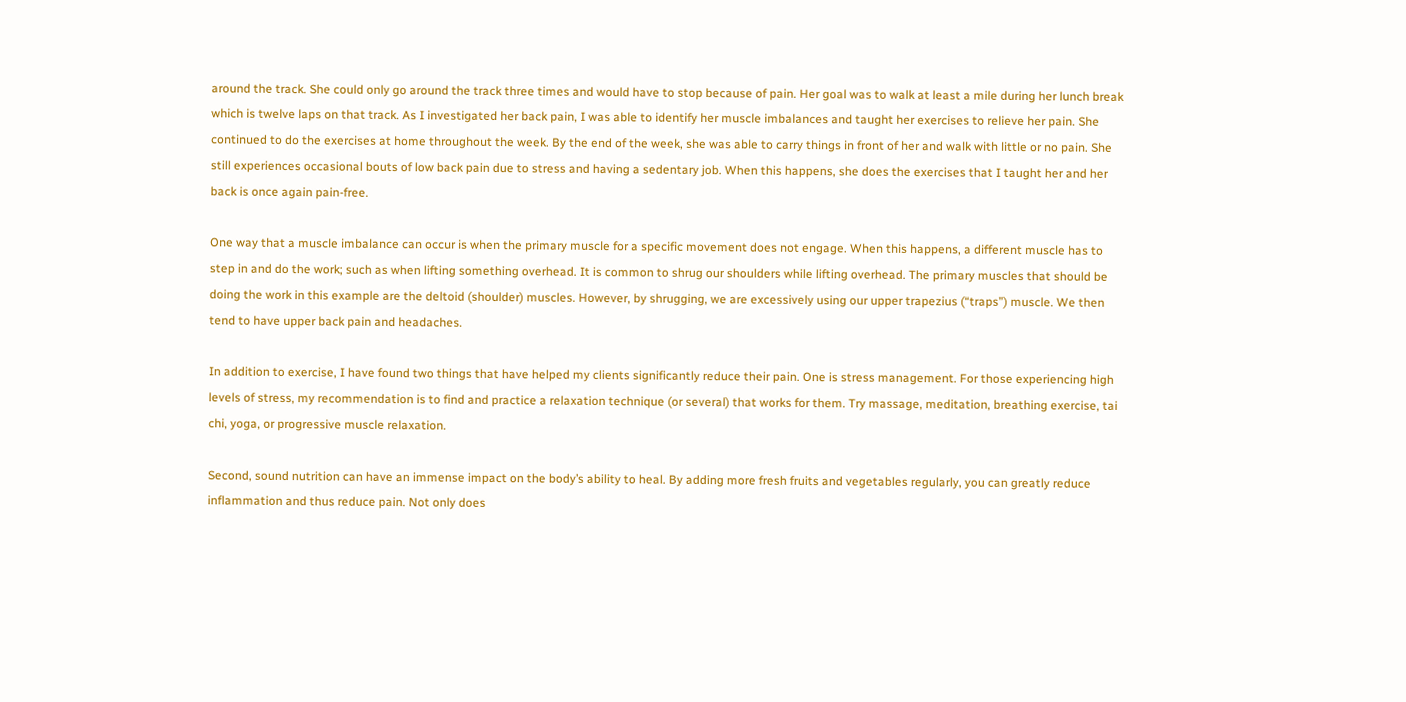around the track. She could only go around the track three times and would have to stop because of pain. Her goal was to walk at least a mile during her lunch break which is twelve laps on that track. As I investigated her back pain, I was able to identify her muscle imbalances and taught her exercises to relieve her pain. She continued to do the exercises at home throughout the week. By the end of the week, she was able to carry things in front of her and walk with little or no pain. She still experiences occasional bouts of low back pain due to stress and having a sedentary job. When this happens, she does the exercises that I taught her and her back is once again pain-free.

One way that a muscle imbalance can occur is when the primary muscle for a specific movement does not engage. When this happens, a different muscle has to step in and do the work; such as when lifting something overhead. It is common to shrug our shoulders while lifting overhead. The primary muscles that should be doing the work in this example are the deltoid (shoulder) muscles. However, by shrugging, we are excessively using our upper trapezius (“traps”) muscle. We then tend to have upper back pain and headaches.

In addition to exercise, I have found two things that have helped my clients significantly reduce their pain. One is stress management. For those experiencing high levels of stress, my recommendation is to find and practice a relaxation technique (or several) that works for them. Try massage, meditation, breathing exercise, tai chi, yoga, or progressive muscle relaxation.

Second, sound nutrition can have an immense impact on the body’s ability to heal. By adding more fresh fruits and vegetables regularly, you can greatly reduce inflammation and thus reduce pain. Not only does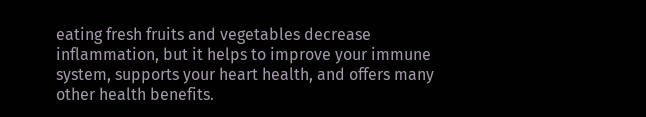eating fresh fruits and vegetables decrease inflammation, but it helps to improve your immune system, supports your heart health, and offers many other health benefits.